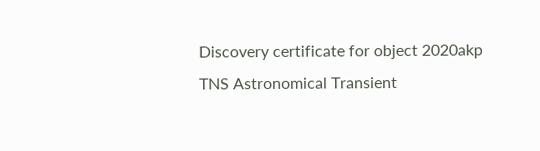Discovery certificate for object 2020akp
TNS Astronomical Transient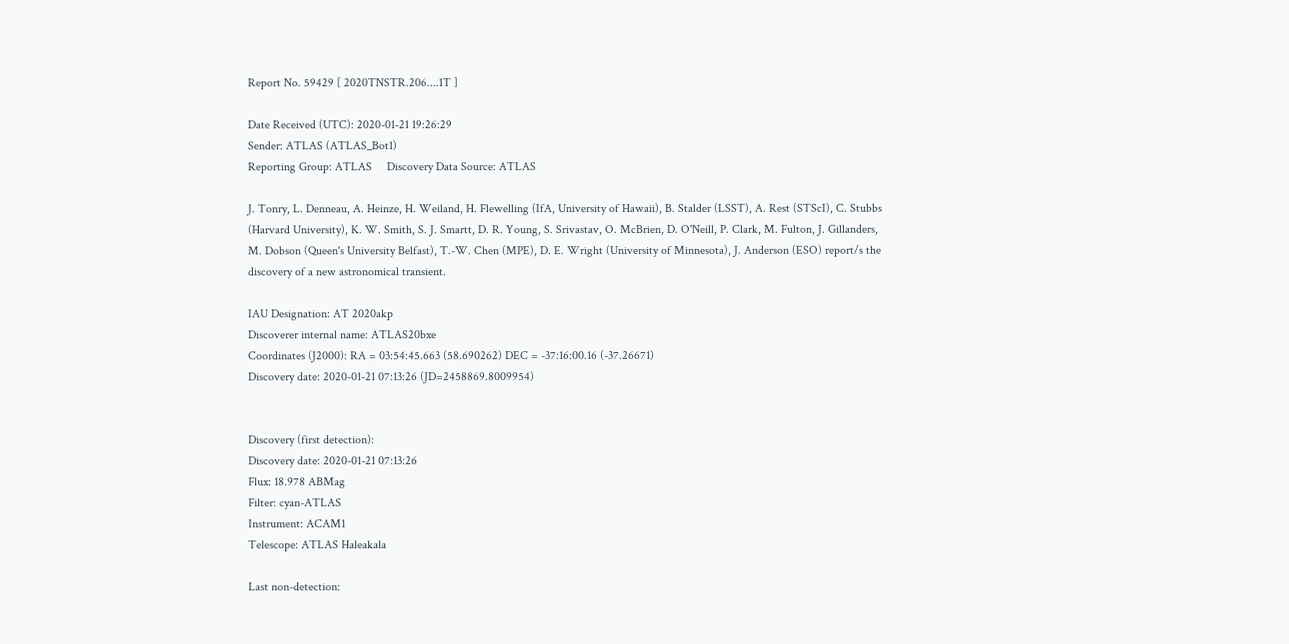Report No. 59429 [ 2020TNSTR.206....1T ]

Date Received (UTC): 2020-01-21 19:26:29
Sender: ATLAS (ATLAS_Bot1)
Reporting Group: ATLAS     Discovery Data Source: ATLAS

J. Tonry, L. Denneau, A. Heinze, H. Weiland, H. Flewelling (IfA, University of Hawaii), B. Stalder (LSST), A. Rest (STScI), C. Stubbs (Harvard University), K. W. Smith, S. J. Smartt, D. R. Young, S. Srivastav, O. McBrien, D. O'Neill, P. Clark, M. Fulton, J. Gillanders, M. Dobson (Queen's University Belfast), T.-W. Chen (MPE), D. E. Wright (University of Minnesota), J. Anderson (ESO) report/s the discovery of a new astronomical transient.

IAU Designation: AT 2020akp
Discoverer internal name: ATLAS20bxe
Coordinates (J2000): RA = 03:54:45.663 (58.690262) DEC = -37:16:00.16 (-37.26671)
Discovery date: 2020-01-21 07:13:26 (JD=2458869.8009954)


Discovery (first detection):
Discovery date: 2020-01-21 07:13:26
Flux: 18.978 ABMag
Filter: cyan-ATLAS
Instrument: ACAM1
Telescope: ATLAS Haleakala

Last non-detection: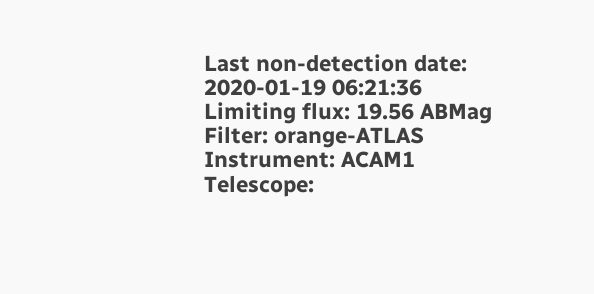Last non-detection date: 2020-01-19 06:21:36
Limiting flux: 19.56 ABMag
Filter: orange-ATLAS
Instrument: ACAM1
Telescope: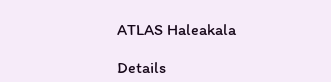ATLAS Haleakala

Details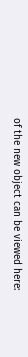of the new object can be viewed here: